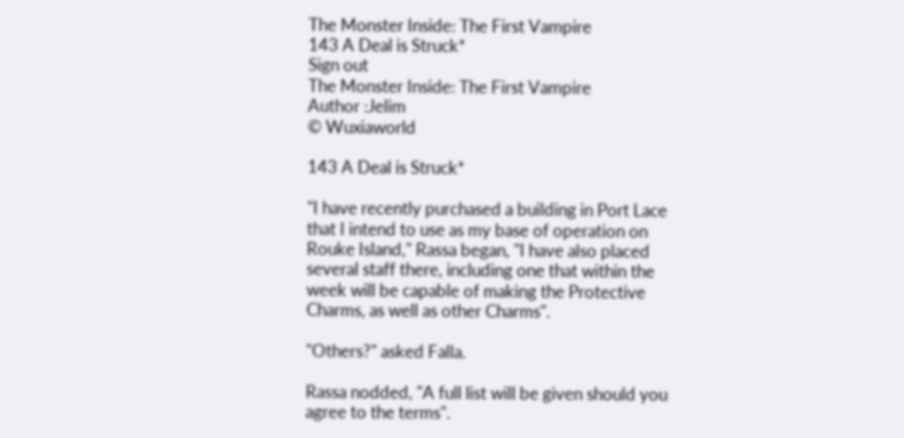The Monster Inside: The First Vampire
143 A Deal is Struck*
Sign out
The Monster Inside: The First Vampire
Author :Jelim
© Wuxiaworld

143 A Deal is Struck*

"I have recently purchased a building in Port Lace that I intend to use as my base of operation on Rouke Island," Rassa began, "I have also placed several staff there, including one that within the week will be capable of making the Protective Charms, as well as other Charms".

"Others?" asked Falla.

Rassa nodded, "A full list will be given should you agree to the terms".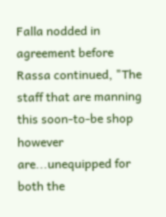Falla nodded in agreement before Rassa continued, "The staff that are manning this soon-to-be shop however are...unequipped for both the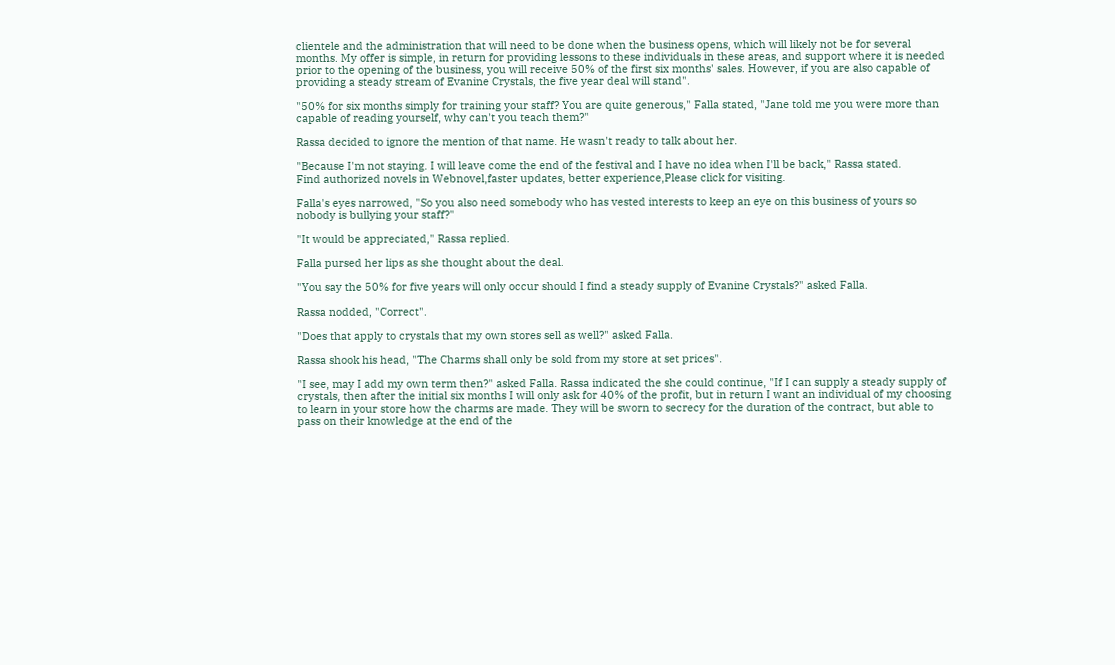clientele and the administration that will need to be done when the business opens, which will likely not be for several months. My offer is simple, in return for providing lessons to these individuals in these areas, and support where it is needed prior to the opening of the business, you will receive 50% of the first six months' sales. However, if you are also capable of providing a steady stream of Evanine Crystals, the five year deal will stand".

"50% for six months simply for training your staff? You are quite generous," Falla stated, "Jane told me you were more than capable of reading yourself, why can't you teach them?"

Rassa decided to ignore the mention of that name. He wasn't ready to talk about her.

"Because I'm not staying. I will leave come the end of the festival and I have no idea when I'll be back," Rassa stated.
Find authorized novels in Webnovel,faster updates, better experience,Please click for visiting.

Falla's eyes narrowed, "So you also need somebody who has vested interests to keep an eye on this business of yours so nobody is bullying your staff?"

"It would be appreciated," Rassa replied.

Falla pursed her lips as she thought about the deal.

"You say the 50% for five years will only occur should I find a steady supply of Evanine Crystals?" asked Falla.

Rassa nodded, "Correct".

"Does that apply to crystals that my own stores sell as well?" asked Falla.

Rassa shook his head, "The Charms shall only be sold from my store at set prices".

"I see, may I add my own term then?" asked Falla. Rassa indicated the she could continue, "If I can supply a steady supply of crystals, then after the initial six months I will only ask for 40% of the profit, but in return I want an individual of my choosing to learn in your store how the charms are made. They will be sworn to secrecy for the duration of the contract, but able to pass on their knowledge at the end of the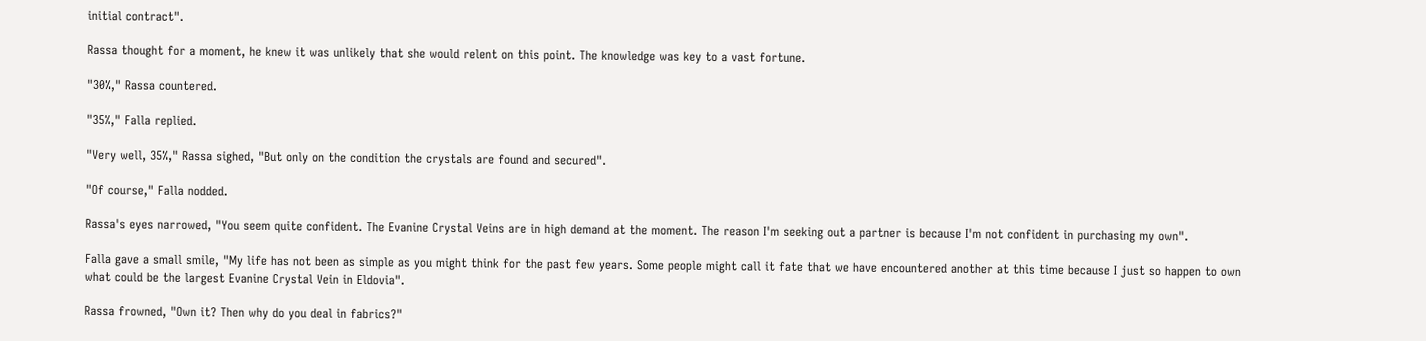initial contract".

Rassa thought for a moment, he knew it was unlikely that she would relent on this point. The knowledge was key to a vast fortune.

"30%," Rassa countered.

"35%," Falla replied.

"Very well, 35%," Rassa sighed, "But only on the condition the crystals are found and secured".

"Of course," Falla nodded.

Rassa's eyes narrowed, "You seem quite confident. The Evanine Crystal Veins are in high demand at the moment. The reason I'm seeking out a partner is because I'm not confident in purchasing my own".

Falla gave a small smile, "My life has not been as simple as you might think for the past few years. Some people might call it fate that we have encountered another at this time because I just so happen to own what could be the largest Evanine Crystal Vein in Eldovia".

Rassa frowned, "Own it? Then why do you deal in fabrics?"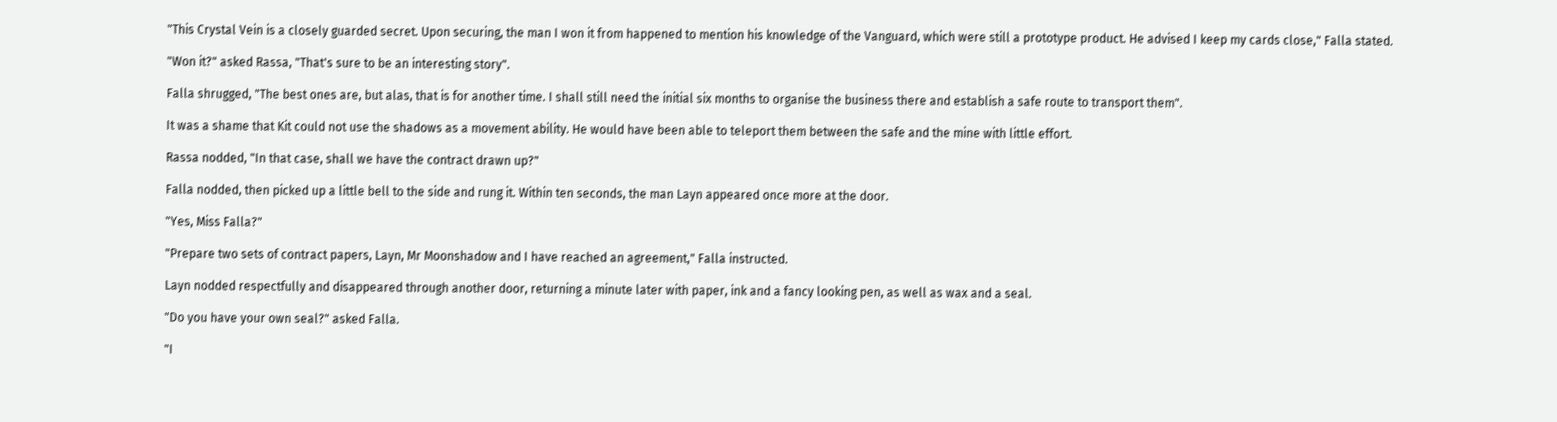"This Crystal Vein is a closely guarded secret. Upon securing, the man I won it from happened to mention his knowledge of the Vanguard, which were still a prototype product. He advised I keep my cards close," Falla stated.

"Won it?" asked Rassa, "That's sure to be an interesting story".

Falla shrugged, "The best ones are, but alas, that is for another time. I shall still need the initial six months to organise the business there and establish a safe route to transport them".

It was a shame that Kit could not use the shadows as a movement ability. He would have been able to teleport them between the safe and the mine with little effort.

Rassa nodded, "In that case, shall we have the contract drawn up?"

Falla nodded, then picked up a little bell to the side and rung it. Within ten seconds, the man Layn appeared once more at the door.

"Yes, Miss Falla?"

"Prepare two sets of contract papers, Layn, Mr Moonshadow and I have reached an agreement," Falla instructed.

Layn nodded respectfully and disappeared through another door, returning a minute later with paper, ink and a fancy looking pen, as well as wax and a seal.

"Do you have your own seal?" asked Falla.

"I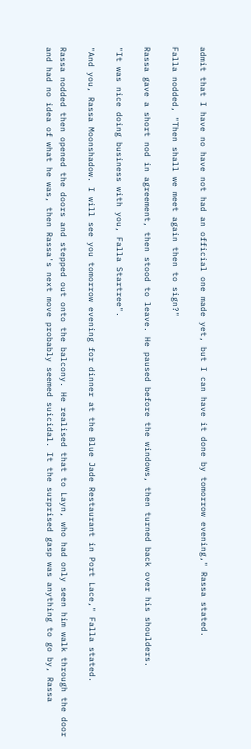admit that I have no have not had an official one made yet, but I can have it done by tomorrow evening," Rassa stated.

Falla nodded, "Then shall we meet again then to sign?"

Rassa gave a short nod in agreement, then stood to leave. He paused before the windows, then turned back over his shoulders.

"It was nice doing business with you, Falla Startree".

"And you, Rassa Moonshadow. I will see you tomorrow evening for dinner at the Blue Jade Restaurant in Port Lace," Falla stated.

Rassa nodded then opened the doors and stepped out onto the balcony. He realised that to Layn, who had only seen him walk through the door and had no idea of what he was, then Rassa's next move probably seemed suicidal. It the surprised gasp was anything to go by, Rassa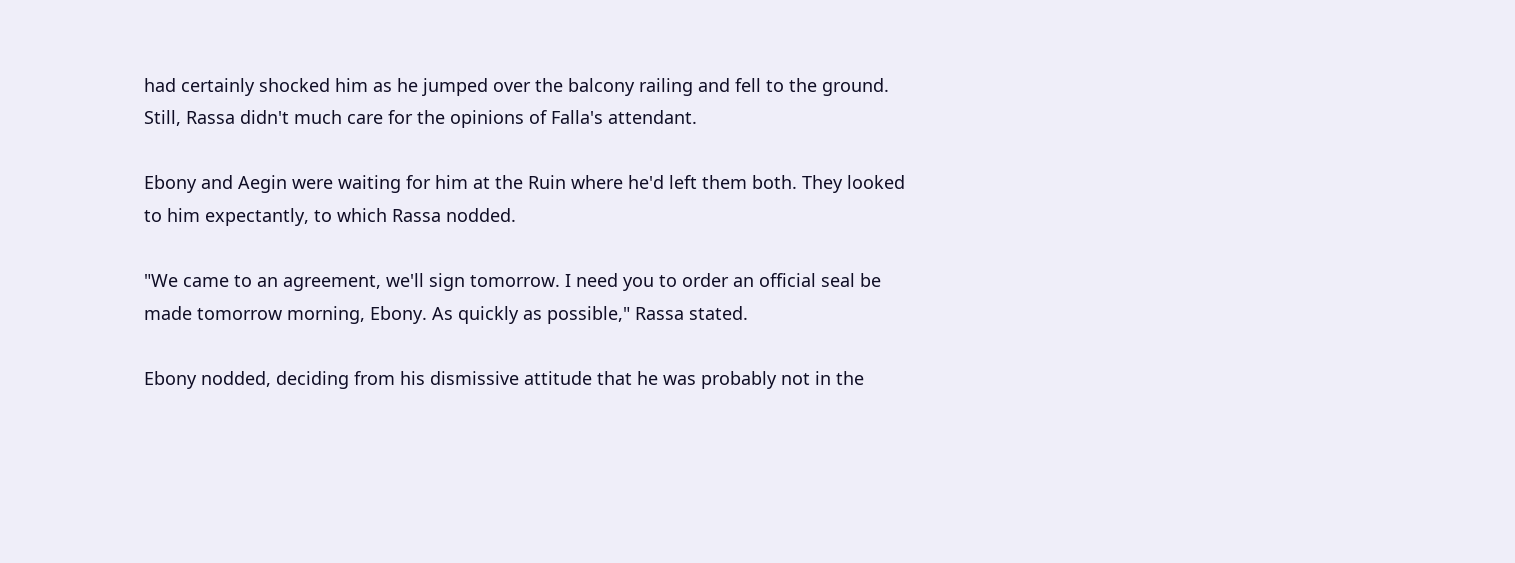had certainly shocked him as he jumped over the balcony railing and fell to the ground. Still, Rassa didn't much care for the opinions of Falla's attendant.

Ebony and Aegin were waiting for him at the Ruin where he'd left them both. They looked to him expectantly, to which Rassa nodded.

"We came to an agreement, we'll sign tomorrow. I need you to order an official seal be made tomorrow morning, Ebony. As quickly as possible," Rassa stated.

Ebony nodded, deciding from his dismissive attitude that he was probably not in the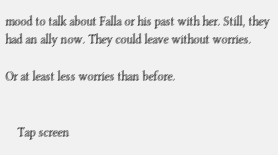mood to talk about Falla or his past with her. Still, they had an ally now. They could leave without worries.

Or at least less worries than before.


    Tap screen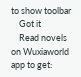to show toolbar
    Got it
    Read novels on Wuxiaworld app to get: